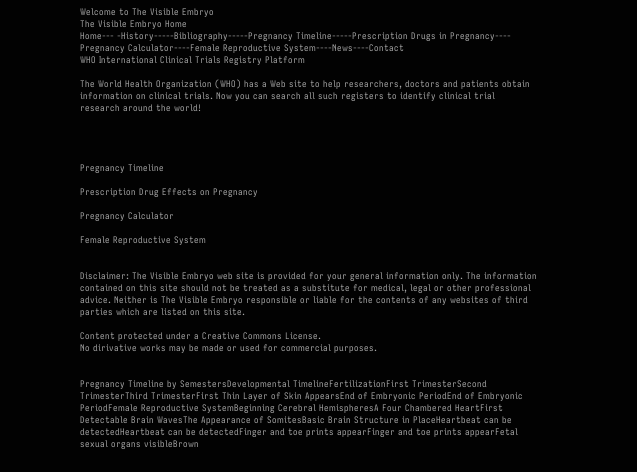Welcome to The Visible Embryo
The Visible Embryo Home
Home--- -History-----Bibliography-----Pregnancy Timeline-----Prescription Drugs in Pregnancy---- Pregnancy Calculator----Female Reproductive System----News----Contact
WHO International Clinical Trials Registry Platform

The World Health Organization (WHO) has a Web site to help researchers, doctors and patients obtain information on clinical trials. Now you can search all such registers to identify clinical trial research around the world!




Pregnancy Timeline

Prescription Drug Effects on Pregnancy

Pregnancy Calculator

Female Reproductive System


Disclaimer: The Visible Embryo web site is provided for your general information only. The information contained on this site should not be treated as a substitute for medical, legal or other professional advice. Neither is The Visible Embryo responsible or liable for the contents of any websites of third parties which are listed on this site.

Content protected under a Creative Commons License.
No dirivative works may be made or used for commercial purposes.


Pregnancy Timeline by SemestersDevelopmental TimelineFertilizationFirst TrimesterSecond TrimesterThird TrimesterFirst Thin Layer of Skin AppearsEnd of Embryonic PeriodEnd of Embryonic PeriodFemale Reproductive SystemBeginning Cerebral HemispheresA Four Chambered HeartFirst Detectable Brain WavesThe Appearance of SomitesBasic Brain Structure in PlaceHeartbeat can be detectedHeartbeat can be detectedFinger and toe prints appearFinger and toe prints appearFetal sexual organs visibleBrown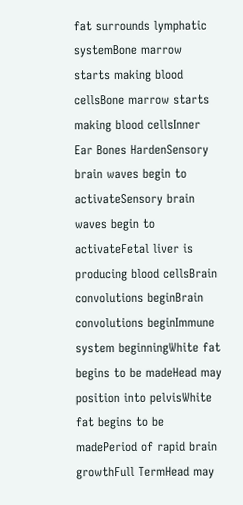fat surrounds lymphatic systemBone marrow starts making blood cellsBone marrow starts making blood cellsInner Ear Bones HardenSensory brain waves begin to activateSensory brain waves begin to activateFetal liver is producing blood cellsBrain convolutions beginBrain convolutions beginImmune system beginningWhite fat begins to be madeHead may position into pelvisWhite fat begins to be madePeriod of rapid brain growthFull TermHead may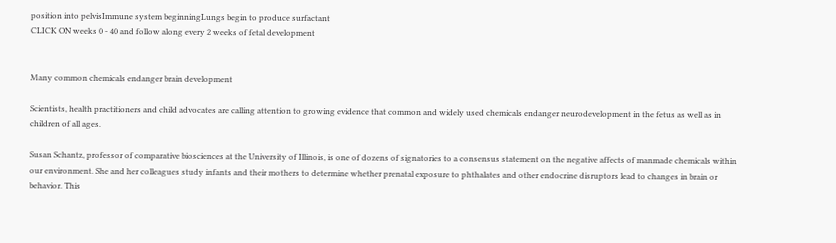position into pelvisImmune system beginningLungs begin to produce surfactant
CLICK ON weeks 0 - 40 and follow along every 2 weeks of fetal development


Many common chemicals endanger brain development

Scientists, health practitioners and child advocates are calling attention to growing evidence that common and widely used chemicals endanger neurodevelopment in the fetus as well as in children of all ages.

Susan Schantz, professor of comparative biosciences at the University of Illinois, is one of dozens of signatories to a consensus statement on the negative affects of manmade chemicals within our environment. She and her colleagues study infants and their mothers to determine whether prenatal exposure to phthalates and other endocrine disruptors lead to changes in brain or behavior. This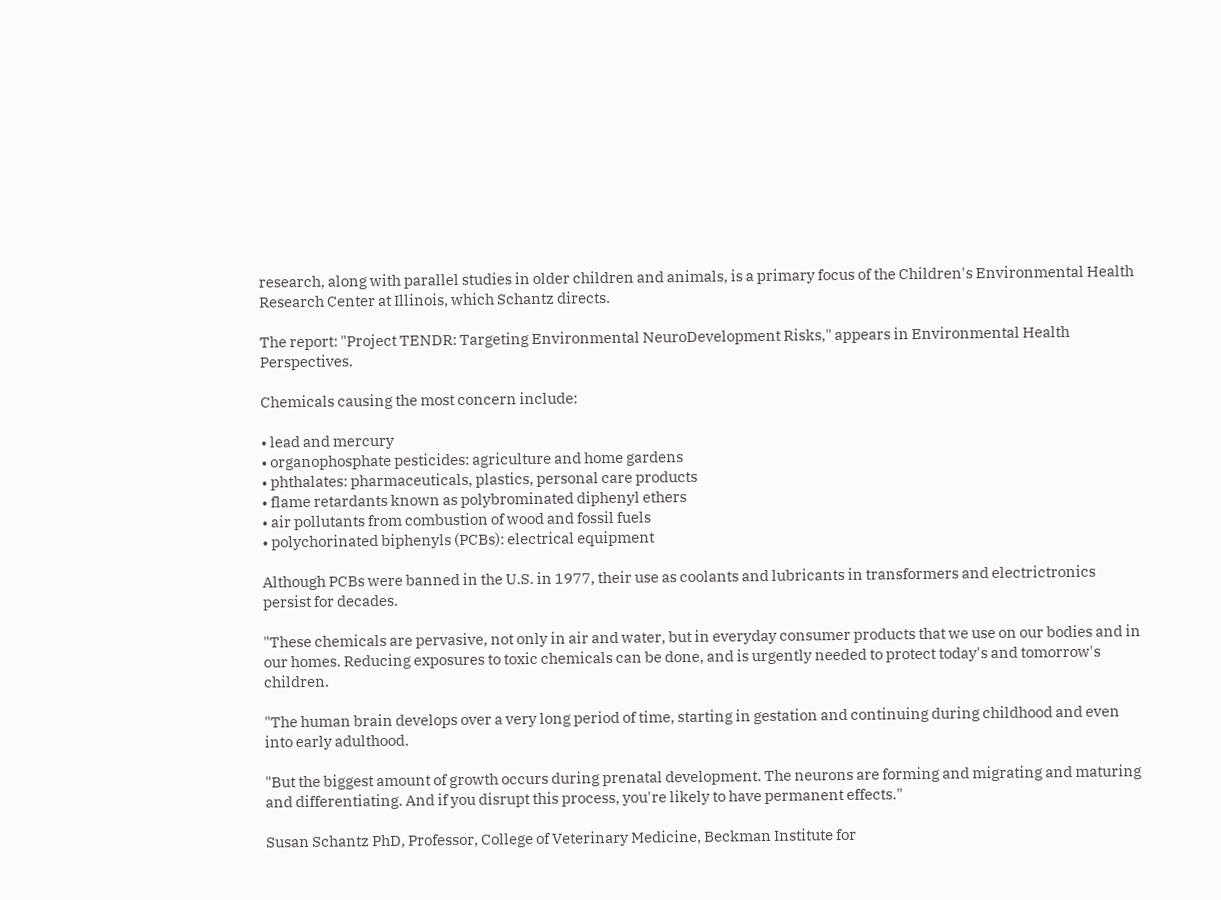research, along with parallel studies in older children and animals, is a primary focus of the Children's Environmental Health Research Center at Illinois, which Schantz directs.

The report: "Project TENDR: Targeting Environmental NeuroDevelopment Risks," appears in Environmental Health Perspectives.

Chemicals causing the most concern include:

• lead and mercury
• organophosphate pesticides: agriculture and home gardens
• phthalates: pharmaceuticals, plastics, personal care products
• flame retardants known as polybrominated diphenyl ethers
• air pollutants from combustion of wood and fossil fuels
• polychorinated biphenyls (PCBs): electrical equipment

Although PCBs were banned in the U.S. in 1977, their use as coolants and lubricants in transformers and electrictronics persist for decades.

"These chemicals are pervasive, not only in air and water, but in everyday consumer products that we use on our bodies and in our homes. Reducing exposures to toxic chemicals can be done, and is urgently needed to protect today's and tomorrow's children.

"The human brain develops over a very long period of time, starting in gestation and continuing during childhood and even into early adulthood.

"But the biggest amount of growth occurs during prenatal development. The neurons are forming and migrating and maturing and differentiating. And if you disrupt this process, you're likely to have permanent effects."

Susan Schantz PhD, Professor, College of Veterinary Medicine, Beckman Institute for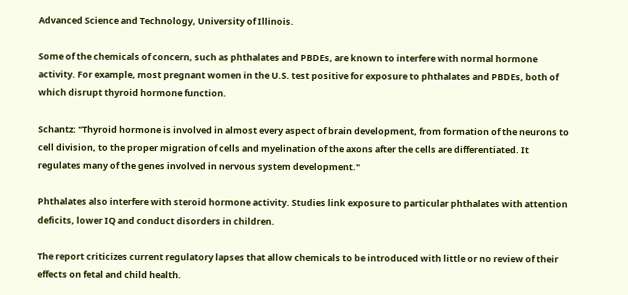Advanced Science and Technology, University of Illinois.

Some of the chemicals of concern, such as phthalates and PBDEs, are known to interfere with normal hormone activity. For example, most pregnant women in the U.S. test positive for exposure to phthalates and PBDEs, both of which disrupt thyroid hormone function.

Schantz: "Thyroid hormone is involved in almost every aspect of brain development, from formation of the neurons to cell division, to the proper migration of cells and myelination of the axons after the cells are differentiated. It regulates many of the genes involved in nervous system development."

Phthalates also interfere with steroid hormone activity. Studies link exposure to particular phthalates with attention deficits, lower IQ and conduct disorders in children.

The report criticizes current regulatory lapses that allow chemicals to be introduced with little or no review of their effects on fetal and child health.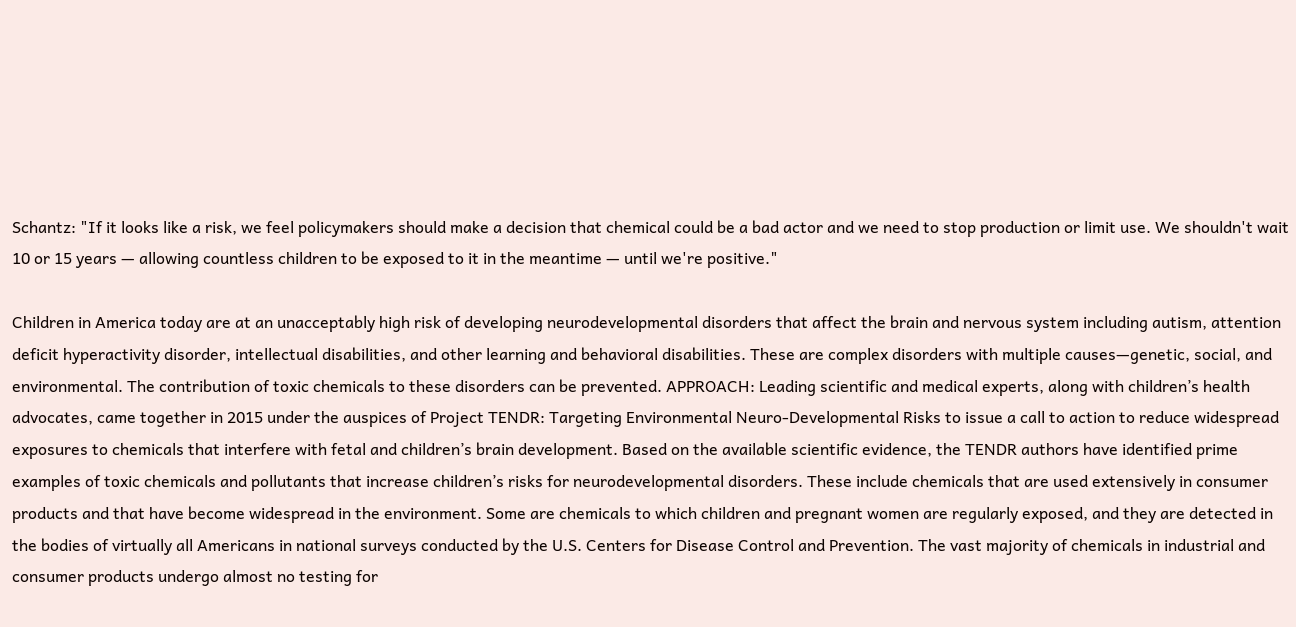Schantz: "If it looks like a risk, we feel policymakers should make a decision that chemical could be a bad actor and we need to stop production or limit use. We shouldn't wait 10 or 15 years — allowing countless children to be exposed to it in the meantime — until we're positive."

Children in America today are at an unacceptably high risk of developing neurodevelopmental disorders that affect the brain and nervous system including autism, attention deficit hyperactivity disorder, intellectual disabilities, and other learning and behavioral disabilities. These are complex disorders with multiple causes—genetic, social, and environmental. The contribution of toxic chemicals to these disorders can be prevented. APPROACH: Leading scientific and medical experts, along with children’s health advocates, came together in 2015 under the auspices of Project TENDR: Targeting Environmental Neuro-Developmental Risks to issue a call to action to reduce widespread exposures to chemicals that interfere with fetal and children’s brain development. Based on the available scientific evidence, the TENDR authors have identified prime examples of toxic chemicals and pollutants that increase children’s risks for neurodevelopmental disorders. These include chemicals that are used extensively in consumer products and that have become widespread in the environment. Some are chemicals to which children and pregnant women are regularly exposed, and they are detected in the bodies of virtually all Americans in national surveys conducted by the U.S. Centers for Disease Control and Prevention. The vast majority of chemicals in industrial and consumer products undergo almost no testing for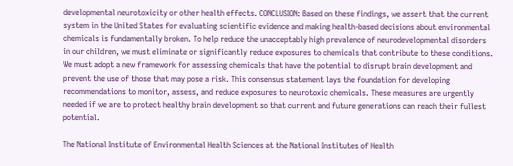developmental neurotoxicity or other health effects. CONCLUSION: Based on these findings, we assert that the current system in the United States for evaluating scientific evidence and making health-based decisions about environmental chemicals is fundamentally broken. To help reduce the unacceptably high prevalence of neurodevelopmental disorders in our children, we must eliminate or significantly reduce exposures to chemicals that contribute to these conditions. We must adopt a new framework for assessing chemicals that have the potential to disrupt brain development and prevent the use of those that may pose a risk. This consensus statement lays the foundation for developing recommendations to monitor, assess, and reduce exposures to neurotoxic chemicals. These measures are urgently needed if we are to protect healthy brain development so that current and future generations can reach their fullest potential.

The National Institute of Environmental Health Sciences at the National Institutes of Health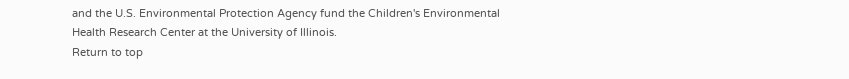and the U.S. Environmental Protection Agency fund the Children's Environmental Health Research Center at the University of Illinois.
Return to top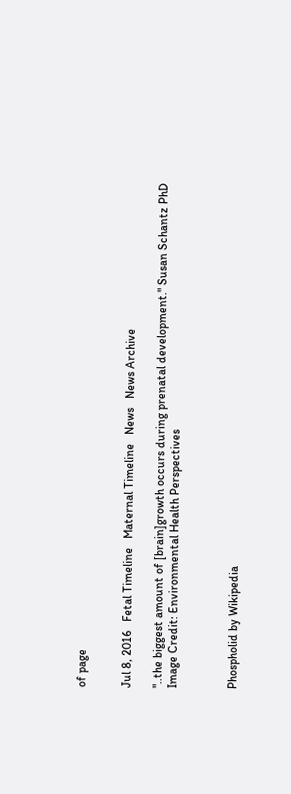of page


Jul 8, 2016   Fetal Timeline   Maternal Timeline   News   News Archive

"..the biggest amount of [brain]growth occurs during prenatal development." Susan Schantz PhD
Image Credit: Environmental Health Perspectives



Phospholid by Wikipedia